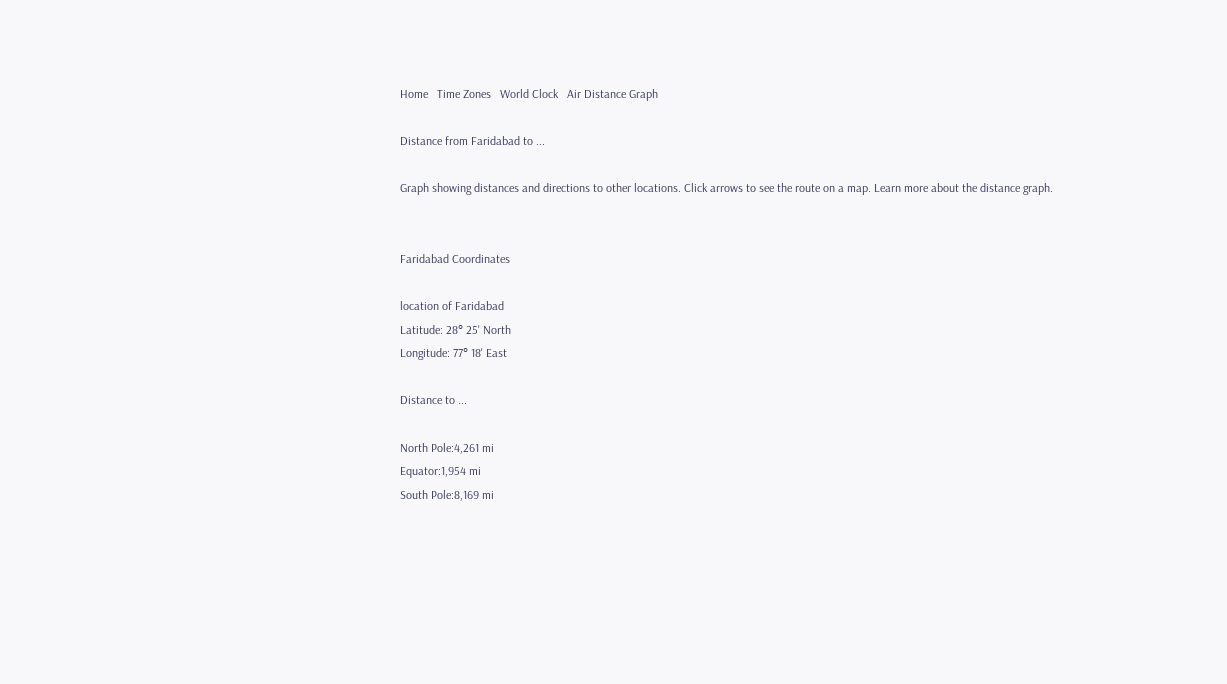Home   Time Zones   World Clock   Air Distance Graph

Distance from Faridabad to ...

Graph showing distances and directions to other locations. Click arrows to see the route on a map. Learn more about the distance graph.


Faridabad Coordinates

location of Faridabad
Latitude: 28° 25' North
Longitude: 77° 18' East

Distance to ...

North Pole:4,261 mi
Equator:1,954 mi
South Pole:8,169 mi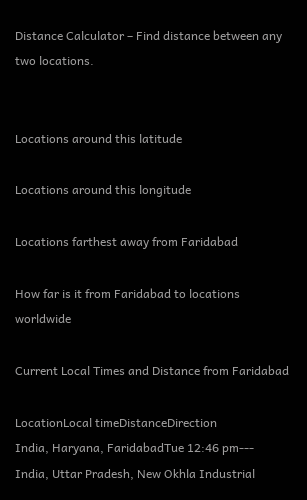Distance Calculator – Find distance between any two locations.


Locations around this latitude

Locations around this longitude

Locations farthest away from Faridabad

How far is it from Faridabad to locations worldwide

Current Local Times and Distance from Faridabad

LocationLocal timeDistanceDirection
India, Haryana, FaridabadTue 12:46 pm---
India, Uttar Pradesh, New Okhla Industrial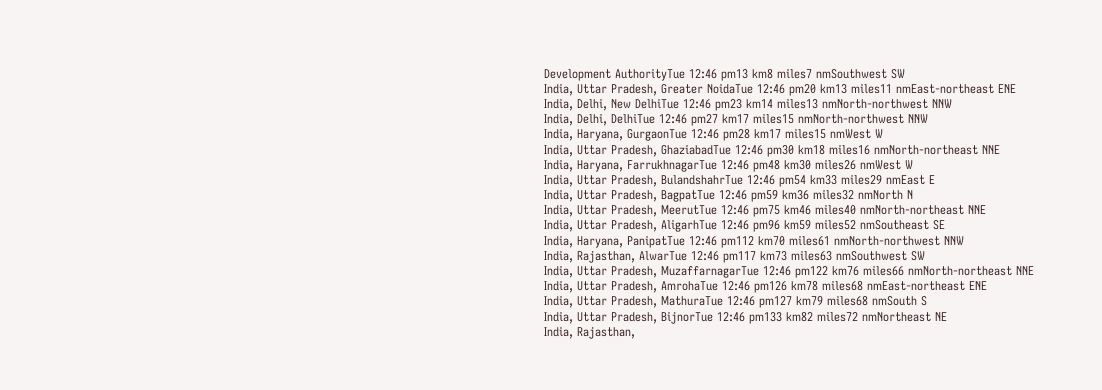Development AuthorityTue 12:46 pm13 km8 miles7 nmSouthwest SW
India, Uttar Pradesh, Greater NoidaTue 12:46 pm20 km13 miles11 nmEast-northeast ENE
India, Delhi, New DelhiTue 12:46 pm23 km14 miles13 nmNorth-northwest NNW
India, Delhi, DelhiTue 12:46 pm27 km17 miles15 nmNorth-northwest NNW
India, Haryana, GurgaonTue 12:46 pm28 km17 miles15 nmWest W
India, Uttar Pradesh, GhaziabadTue 12:46 pm30 km18 miles16 nmNorth-northeast NNE
India, Haryana, FarrukhnagarTue 12:46 pm48 km30 miles26 nmWest W
India, Uttar Pradesh, BulandshahrTue 12:46 pm54 km33 miles29 nmEast E
India, Uttar Pradesh, BagpatTue 12:46 pm59 km36 miles32 nmNorth N
India, Uttar Pradesh, MeerutTue 12:46 pm75 km46 miles40 nmNorth-northeast NNE
India, Uttar Pradesh, AligarhTue 12:46 pm96 km59 miles52 nmSoutheast SE
India, Haryana, PanipatTue 12:46 pm112 km70 miles61 nmNorth-northwest NNW
India, Rajasthan, AlwarTue 12:46 pm117 km73 miles63 nmSouthwest SW
India, Uttar Pradesh, MuzaffarnagarTue 12:46 pm122 km76 miles66 nmNorth-northeast NNE
India, Uttar Pradesh, AmrohaTue 12:46 pm126 km78 miles68 nmEast-northeast ENE
India, Uttar Pradesh, MathuraTue 12:46 pm127 km79 miles68 nmSouth S
India, Uttar Pradesh, BijnorTue 12:46 pm133 km82 miles72 nmNortheast NE
India, Rajasthan,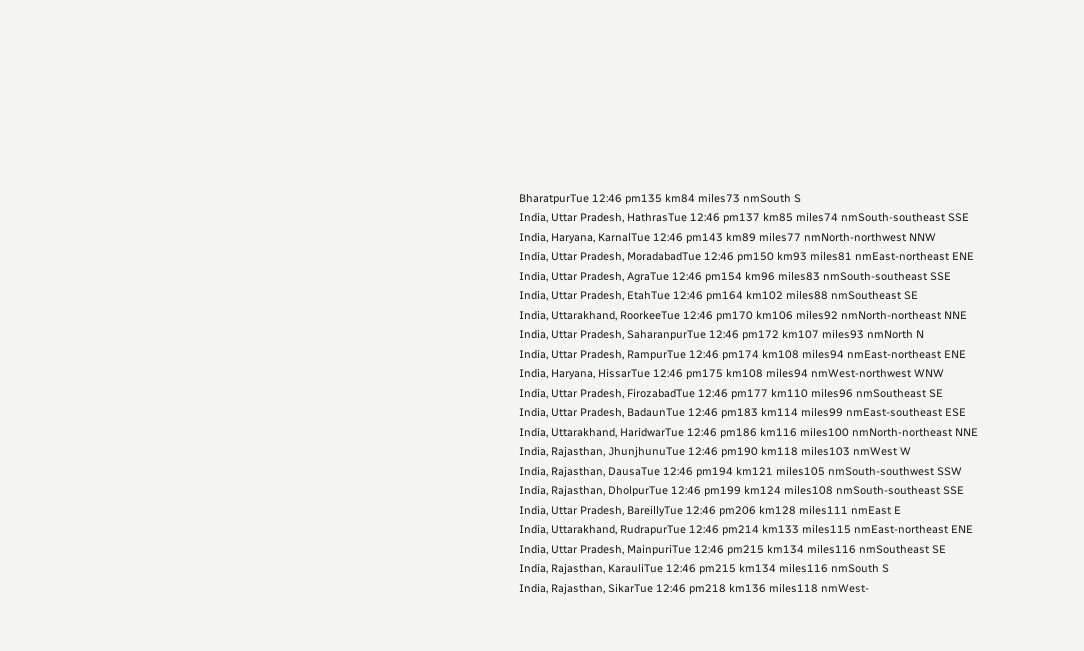BharatpurTue 12:46 pm135 km84 miles73 nmSouth S
India, Uttar Pradesh, HathrasTue 12:46 pm137 km85 miles74 nmSouth-southeast SSE
India, Haryana, KarnalTue 12:46 pm143 km89 miles77 nmNorth-northwest NNW
India, Uttar Pradesh, MoradabadTue 12:46 pm150 km93 miles81 nmEast-northeast ENE
India, Uttar Pradesh, AgraTue 12:46 pm154 km96 miles83 nmSouth-southeast SSE
India, Uttar Pradesh, EtahTue 12:46 pm164 km102 miles88 nmSoutheast SE
India, Uttarakhand, RoorkeeTue 12:46 pm170 km106 miles92 nmNorth-northeast NNE
India, Uttar Pradesh, SaharanpurTue 12:46 pm172 km107 miles93 nmNorth N
India, Uttar Pradesh, RampurTue 12:46 pm174 km108 miles94 nmEast-northeast ENE
India, Haryana, HissarTue 12:46 pm175 km108 miles94 nmWest-northwest WNW
India, Uttar Pradesh, FirozabadTue 12:46 pm177 km110 miles96 nmSoutheast SE
India, Uttar Pradesh, BadaunTue 12:46 pm183 km114 miles99 nmEast-southeast ESE
India, Uttarakhand, HaridwarTue 12:46 pm186 km116 miles100 nmNorth-northeast NNE
India, Rajasthan, JhunjhunuTue 12:46 pm190 km118 miles103 nmWest W
India, Rajasthan, DausaTue 12:46 pm194 km121 miles105 nmSouth-southwest SSW
India, Rajasthan, DholpurTue 12:46 pm199 km124 miles108 nmSouth-southeast SSE
India, Uttar Pradesh, BareillyTue 12:46 pm206 km128 miles111 nmEast E
India, Uttarakhand, RudrapurTue 12:46 pm214 km133 miles115 nmEast-northeast ENE
India, Uttar Pradesh, MainpuriTue 12:46 pm215 km134 miles116 nmSoutheast SE
India, Rajasthan, KarauliTue 12:46 pm215 km134 miles116 nmSouth S
India, Rajasthan, SikarTue 12:46 pm218 km136 miles118 nmWest-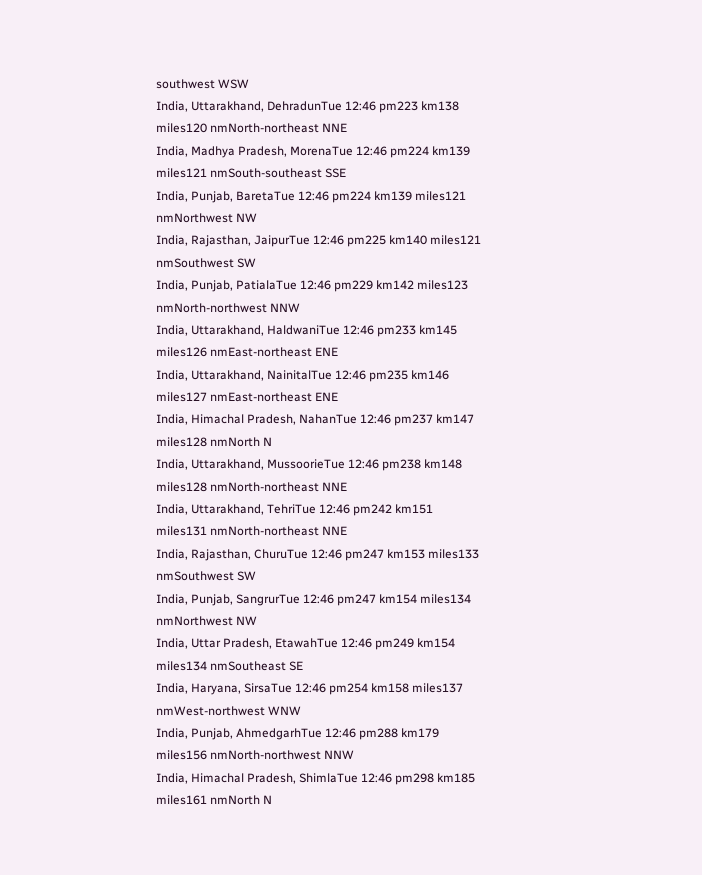southwest WSW
India, Uttarakhand, DehradunTue 12:46 pm223 km138 miles120 nmNorth-northeast NNE
India, Madhya Pradesh, MorenaTue 12:46 pm224 km139 miles121 nmSouth-southeast SSE
India, Punjab, BaretaTue 12:46 pm224 km139 miles121 nmNorthwest NW
India, Rajasthan, JaipurTue 12:46 pm225 km140 miles121 nmSouthwest SW
India, Punjab, PatialaTue 12:46 pm229 km142 miles123 nmNorth-northwest NNW
India, Uttarakhand, HaldwaniTue 12:46 pm233 km145 miles126 nmEast-northeast ENE
India, Uttarakhand, NainitalTue 12:46 pm235 km146 miles127 nmEast-northeast ENE
India, Himachal Pradesh, NahanTue 12:46 pm237 km147 miles128 nmNorth N
India, Uttarakhand, MussoorieTue 12:46 pm238 km148 miles128 nmNorth-northeast NNE
India, Uttarakhand, TehriTue 12:46 pm242 km151 miles131 nmNorth-northeast NNE
India, Rajasthan, ChuruTue 12:46 pm247 km153 miles133 nmSouthwest SW
India, Punjab, SangrurTue 12:46 pm247 km154 miles134 nmNorthwest NW
India, Uttar Pradesh, EtawahTue 12:46 pm249 km154 miles134 nmSoutheast SE
India, Haryana, SirsaTue 12:46 pm254 km158 miles137 nmWest-northwest WNW
India, Punjab, AhmedgarhTue 12:46 pm288 km179 miles156 nmNorth-northwest NNW
India, Himachal Pradesh, ShimlaTue 12:46 pm298 km185 miles161 nmNorth N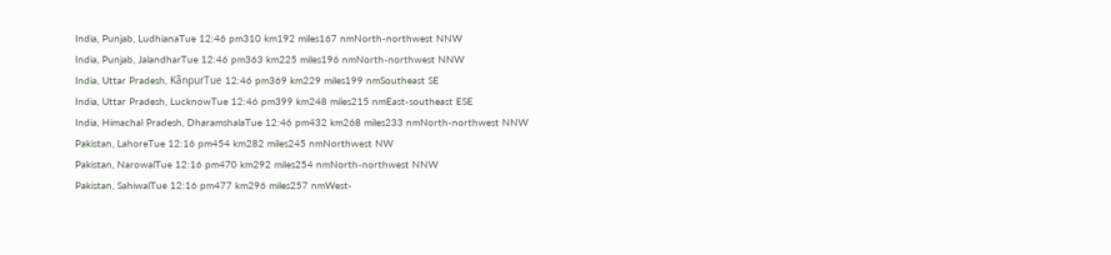India, Punjab, LudhianaTue 12:46 pm310 km192 miles167 nmNorth-northwest NNW
India, Punjab, JalandharTue 12:46 pm363 km225 miles196 nmNorth-northwest NNW
India, Uttar Pradesh, KãnpurTue 12:46 pm369 km229 miles199 nmSoutheast SE
India, Uttar Pradesh, LucknowTue 12:46 pm399 km248 miles215 nmEast-southeast ESE
India, Himachal Pradesh, DharamshalaTue 12:46 pm432 km268 miles233 nmNorth-northwest NNW
Pakistan, LahoreTue 12:16 pm454 km282 miles245 nmNorthwest NW
Pakistan, NarowalTue 12:16 pm470 km292 miles254 nmNorth-northwest NNW
Pakistan, SahiwalTue 12:16 pm477 km296 miles257 nmWest-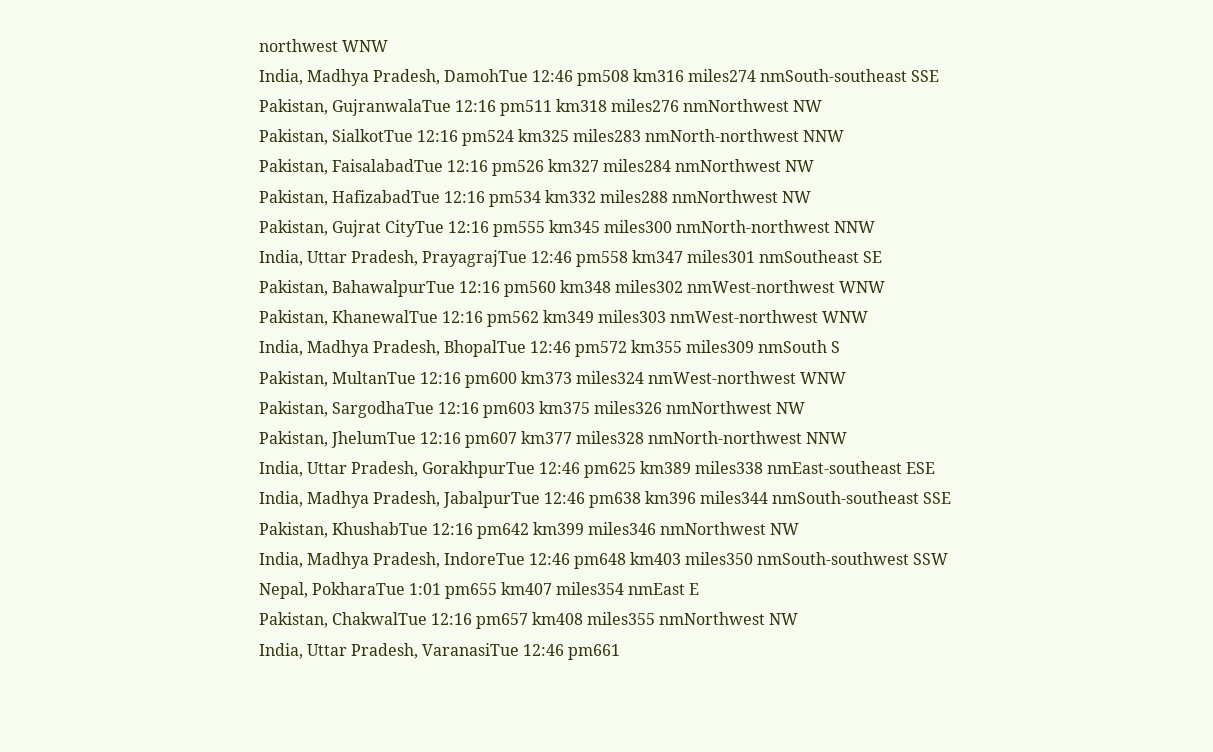northwest WNW
India, Madhya Pradesh, DamohTue 12:46 pm508 km316 miles274 nmSouth-southeast SSE
Pakistan, GujranwalaTue 12:16 pm511 km318 miles276 nmNorthwest NW
Pakistan, SialkotTue 12:16 pm524 km325 miles283 nmNorth-northwest NNW
Pakistan, FaisalabadTue 12:16 pm526 km327 miles284 nmNorthwest NW
Pakistan, HafizabadTue 12:16 pm534 km332 miles288 nmNorthwest NW
Pakistan, Gujrat CityTue 12:16 pm555 km345 miles300 nmNorth-northwest NNW
India, Uttar Pradesh, PrayagrajTue 12:46 pm558 km347 miles301 nmSoutheast SE
Pakistan, BahawalpurTue 12:16 pm560 km348 miles302 nmWest-northwest WNW
Pakistan, KhanewalTue 12:16 pm562 km349 miles303 nmWest-northwest WNW
India, Madhya Pradesh, BhopalTue 12:46 pm572 km355 miles309 nmSouth S
Pakistan, MultanTue 12:16 pm600 km373 miles324 nmWest-northwest WNW
Pakistan, SargodhaTue 12:16 pm603 km375 miles326 nmNorthwest NW
Pakistan, JhelumTue 12:16 pm607 km377 miles328 nmNorth-northwest NNW
India, Uttar Pradesh, GorakhpurTue 12:46 pm625 km389 miles338 nmEast-southeast ESE
India, Madhya Pradesh, JabalpurTue 12:46 pm638 km396 miles344 nmSouth-southeast SSE
Pakistan, KhushabTue 12:16 pm642 km399 miles346 nmNorthwest NW
India, Madhya Pradesh, IndoreTue 12:46 pm648 km403 miles350 nmSouth-southwest SSW
Nepal, PokharaTue 1:01 pm655 km407 miles354 nmEast E
Pakistan, ChakwalTue 12:16 pm657 km408 miles355 nmNorthwest NW
India, Uttar Pradesh, VaranasiTue 12:46 pm661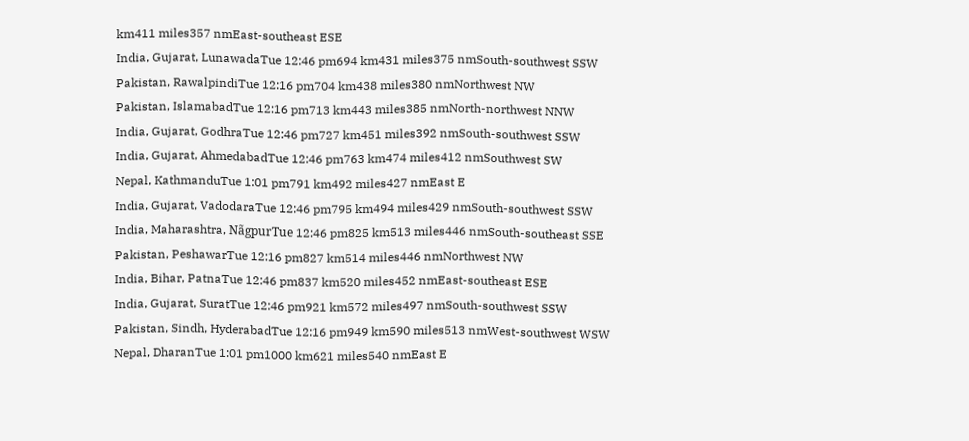km411 miles357 nmEast-southeast ESE
India, Gujarat, LunawadaTue 12:46 pm694 km431 miles375 nmSouth-southwest SSW
Pakistan, RawalpindiTue 12:16 pm704 km438 miles380 nmNorthwest NW
Pakistan, IslamabadTue 12:16 pm713 km443 miles385 nmNorth-northwest NNW
India, Gujarat, GodhraTue 12:46 pm727 km451 miles392 nmSouth-southwest SSW
India, Gujarat, AhmedabadTue 12:46 pm763 km474 miles412 nmSouthwest SW
Nepal, KathmanduTue 1:01 pm791 km492 miles427 nmEast E
India, Gujarat, VadodaraTue 12:46 pm795 km494 miles429 nmSouth-southwest SSW
India, Maharashtra, NãgpurTue 12:46 pm825 km513 miles446 nmSouth-southeast SSE
Pakistan, PeshawarTue 12:16 pm827 km514 miles446 nmNorthwest NW
India, Bihar, PatnaTue 12:46 pm837 km520 miles452 nmEast-southeast ESE
India, Gujarat, SuratTue 12:46 pm921 km572 miles497 nmSouth-southwest SSW
Pakistan, Sindh, HyderabadTue 12:16 pm949 km590 miles513 nmWest-southwest WSW
Nepal, DharanTue 1:01 pm1000 km621 miles540 nmEast E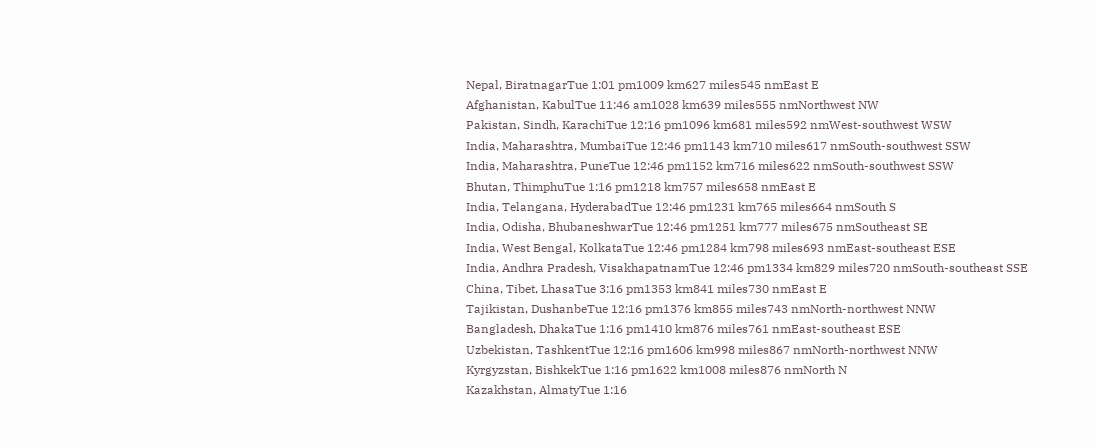Nepal, BiratnagarTue 1:01 pm1009 km627 miles545 nmEast E
Afghanistan, KabulTue 11:46 am1028 km639 miles555 nmNorthwest NW
Pakistan, Sindh, KarachiTue 12:16 pm1096 km681 miles592 nmWest-southwest WSW
India, Maharashtra, MumbaiTue 12:46 pm1143 km710 miles617 nmSouth-southwest SSW
India, Maharashtra, PuneTue 12:46 pm1152 km716 miles622 nmSouth-southwest SSW
Bhutan, ThimphuTue 1:16 pm1218 km757 miles658 nmEast E
India, Telangana, HyderabadTue 12:46 pm1231 km765 miles664 nmSouth S
India, Odisha, BhubaneshwarTue 12:46 pm1251 km777 miles675 nmSoutheast SE
India, West Bengal, KolkataTue 12:46 pm1284 km798 miles693 nmEast-southeast ESE
India, Andhra Pradesh, VisakhapatnamTue 12:46 pm1334 km829 miles720 nmSouth-southeast SSE
China, Tibet, LhasaTue 3:16 pm1353 km841 miles730 nmEast E
Tajikistan, DushanbeTue 12:16 pm1376 km855 miles743 nmNorth-northwest NNW
Bangladesh, DhakaTue 1:16 pm1410 km876 miles761 nmEast-southeast ESE
Uzbekistan, TashkentTue 12:16 pm1606 km998 miles867 nmNorth-northwest NNW
Kyrgyzstan, BishkekTue 1:16 pm1622 km1008 miles876 nmNorth N
Kazakhstan, AlmatyTue 1:16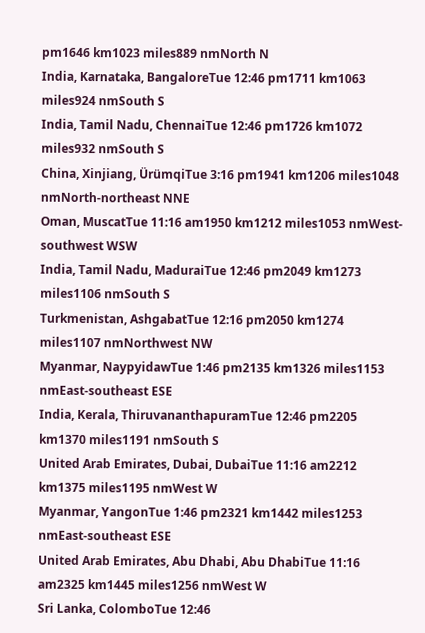pm1646 km1023 miles889 nmNorth N
India, Karnataka, BangaloreTue 12:46 pm1711 km1063 miles924 nmSouth S
India, Tamil Nadu, ChennaiTue 12:46 pm1726 km1072 miles932 nmSouth S
China, Xinjiang, ÜrümqiTue 3:16 pm1941 km1206 miles1048 nmNorth-northeast NNE
Oman, MuscatTue 11:16 am1950 km1212 miles1053 nmWest-southwest WSW
India, Tamil Nadu, MaduraiTue 12:46 pm2049 km1273 miles1106 nmSouth S
Turkmenistan, AshgabatTue 12:16 pm2050 km1274 miles1107 nmNorthwest NW
Myanmar, NaypyidawTue 1:46 pm2135 km1326 miles1153 nmEast-southeast ESE
India, Kerala, ThiruvananthapuramTue 12:46 pm2205 km1370 miles1191 nmSouth S
United Arab Emirates, Dubai, DubaiTue 11:16 am2212 km1375 miles1195 nmWest W
Myanmar, YangonTue 1:46 pm2321 km1442 miles1253 nmEast-southeast ESE
United Arab Emirates, Abu Dhabi, Abu DhabiTue 11:16 am2325 km1445 miles1256 nmWest W
Sri Lanka, ColomboTue 12:46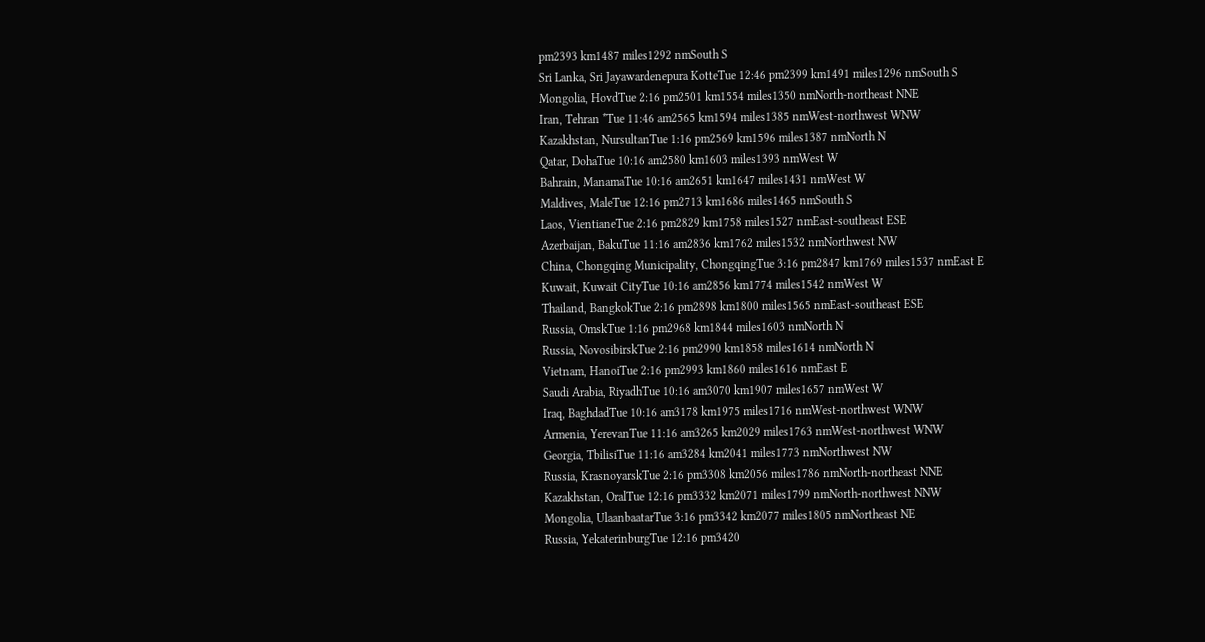pm2393 km1487 miles1292 nmSouth S
Sri Lanka, Sri Jayawardenepura KotteTue 12:46 pm2399 km1491 miles1296 nmSouth S
Mongolia, HovdTue 2:16 pm2501 km1554 miles1350 nmNorth-northeast NNE
Iran, Tehran *Tue 11:46 am2565 km1594 miles1385 nmWest-northwest WNW
Kazakhstan, NursultanTue 1:16 pm2569 km1596 miles1387 nmNorth N
Qatar, DohaTue 10:16 am2580 km1603 miles1393 nmWest W
Bahrain, ManamaTue 10:16 am2651 km1647 miles1431 nmWest W
Maldives, MaleTue 12:16 pm2713 km1686 miles1465 nmSouth S
Laos, VientianeTue 2:16 pm2829 km1758 miles1527 nmEast-southeast ESE
Azerbaijan, BakuTue 11:16 am2836 km1762 miles1532 nmNorthwest NW
China, Chongqing Municipality, ChongqingTue 3:16 pm2847 km1769 miles1537 nmEast E
Kuwait, Kuwait CityTue 10:16 am2856 km1774 miles1542 nmWest W
Thailand, BangkokTue 2:16 pm2898 km1800 miles1565 nmEast-southeast ESE
Russia, OmskTue 1:16 pm2968 km1844 miles1603 nmNorth N
Russia, NovosibirskTue 2:16 pm2990 km1858 miles1614 nmNorth N
Vietnam, HanoiTue 2:16 pm2993 km1860 miles1616 nmEast E
Saudi Arabia, RiyadhTue 10:16 am3070 km1907 miles1657 nmWest W
Iraq, BaghdadTue 10:16 am3178 km1975 miles1716 nmWest-northwest WNW
Armenia, YerevanTue 11:16 am3265 km2029 miles1763 nmWest-northwest WNW
Georgia, TbilisiTue 11:16 am3284 km2041 miles1773 nmNorthwest NW
Russia, KrasnoyarskTue 2:16 pm3308 km2056 miles1786 nmNorth-northeast NNE
Kazakhstan, OralTue 12:16 pm3332 km2071 miles1799 nmNorth-northwest NNW
Mongolia, UlaanbaatarTue 3:16 pm3342 km2077 miles1805 nmNortheast NE
Russia, YekaterinburgTue 12:16 pm3420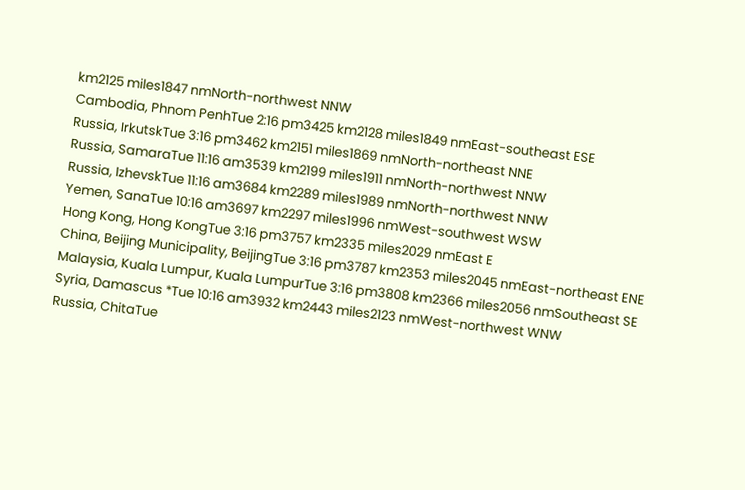km2125 miles1847 nmNorth-northwest NNW
Cambodia, Phnom PenhTue 2:16 pm3425 km2128 miles1849 nmEast-southeast ESE
Russia, IrkutskTue 3:16 pm3462 km2151 miles1869 nmNorth-northeast NNE
Russia, SamaraTue 11:16 am3539 km2199 miles1911 nmNorth-northwest NNW
Russia, IzhevskTue 11:16 am3684 km2289 miles1989 nmNorth-northwest NNW
Yemen, SanaTue 10:16 am3697 km2297 miles1996 nmWest-southwest WSW
Hong Kong, Hong KongTue 3:16 pm3757 km2335 miles2029 nmEast E
China, Beijing Municipality, BeijingTue 3:16 pm3787 km2353 miles2045 nmEast-northeast ENE
Malaysia, Kuala Lumpur, Kuala LumpurTue 3:16 pm3808 km2366 miles2056 nmSoutheast SE
Syria, Damascus *Tue 10:16 am3932 km2443 miles2123 nmWest-northwest WNW
Russia, ChitaTue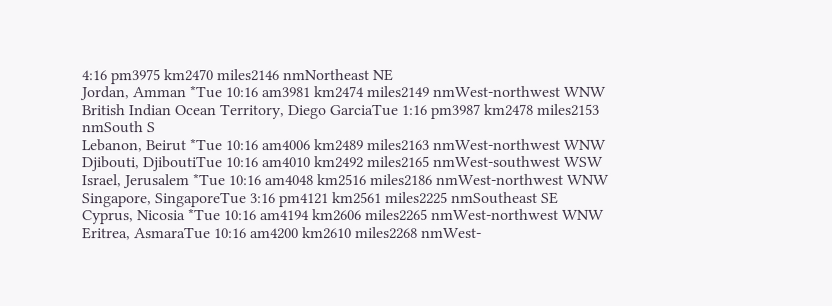4:16 pm3975 km2470 miles2146 nmNortheast NE
Jordan, Amman *Tue 10:16 am3981 km2474 miles2149 nmWest-northwest WNW
British Indian Ocean Territory, Diego GarciaTue 1:16 pm3987 km2478 miles2153 nmSouth S
Lebanon, Beirut *Tue 10:16 am4006 km2489 miles2163 nmWest-northwest WNW
Djibouti, DjiboutiTue 10:16 am4010 km2492 miles2165 nmWest-southwest WSW
Israel, Jerusalem *Tue 10:16 am4048 km2516 miles2186 nmWest-northwest WNW
Singapore, SingaporeTue 3:16 pm4121 km2561 miles2225 nmSoutheast SE
Cyprus, Nicosia *Tue 10:16 am4194 km2606 miles2265 nmWest-northwest WNW
Eritrea, AsmaraTue 10:16 am4200 km2610 miles2268 nmWest-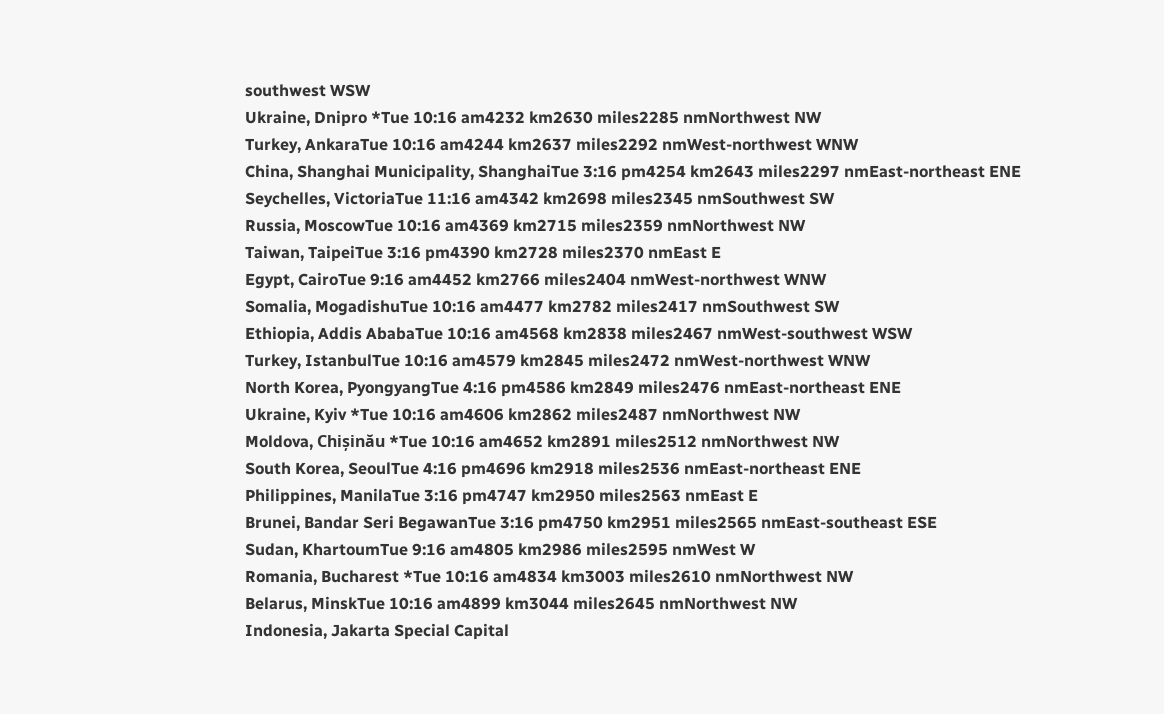southwest WSW
Ukraine, Dnipro *Tue 10:16 am4232 km2630 miles2285 nmNorthwest NW
Turkey, AnkaraTue 10:16 am4244 km2637 miles2292 nmWest-northwest WNW
China, Shanghai Municipality, ShanghaiTue 3:16 pm4254 km2643 miles2297 nmEast-northeast ENE
Seychelles, VictoriaTue 11:16 am4342 km2698 miles2345 nmSouthwest SW
Russia, MoscowTue 10:16 am4369 km2715 miles2359 nmNorthwest NW
Taiwan, TaipeiTue 3:16 pm4390 km2728 miles2370 nmEast E
Egypt, CairoTue 9:16 am4452 km2766 miles2404 nmWest-northwest WNW
Somalia, MogadishuTue 10:16 am4477 km2782 miles2417 nmSouthwest SW
Ethiopia, Addis AbabaTue 10:16 am4568 km2838 miles2467 nmWest-southwest WSW
Turkey, IstanbulTue 10:16 am4579 km2845 miles2472 nmWest-northwest WNW
North Korea, PyongyangTue 4:16 pm4586 km2849 miles2476 nmEast-northeast ENE
Ukraine, Kyiv *Tue 10:16 am4606 km2862 miles2487 nmNorthwest NW
Moldova, Chișinău *Tue 10:16 am4652 km2891 miles2512 nmNorthwest NW
South Korea, SeoulTue 4:16 pm4696 km2918 miles2536 nmEast-northeast ENE
Philippines, ManilaTue 3:16 pm4747 km2950 miles2563 nmEast E
Brunei, Bandar Seri BegawanTue 3:16 pm4750 km2951 miles2565 nmEast-southeast ESE
Sudan, KhartoumTue 9:16 am4805 km2986 miles2595 nmWest W
Romania, Bucharest *Tue 10:16 am4834 km3003 miles2610 nmNorthwest NW
Belarus, MinskTue 10:16 am4899 km3044 miles2645 nmNorthwest NW
Indonesia, Jakarta Special Capital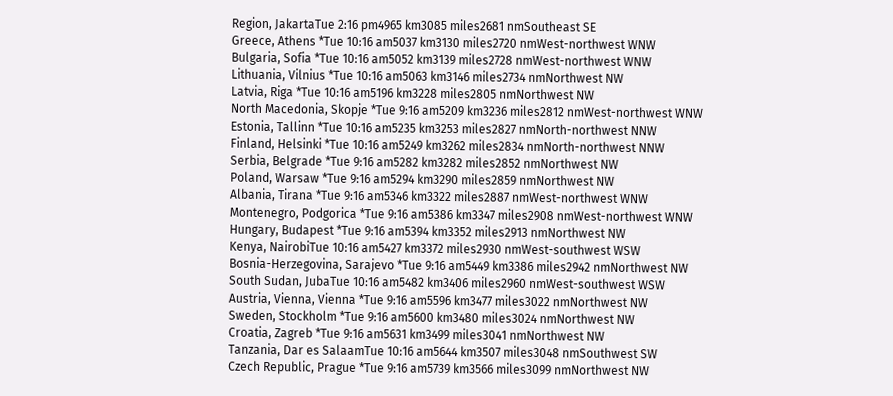Region, JakartaTue 2:16 pm4965 km3085 miles2681 nmSoutheast SE
Greece, Athens *Tue 10:16 am5037 km3130 miles2720 nmWest-northwest WNW
Bulgaria, Sofia *Tue 10:16 am5052 km3139 miles2728 nmWest-northwest WNW
Lithuania, Vilnius *Tue 10:16 am5063 km3146 miles2734 nmNorthwest NW
Latvia, Riga *Tue 10:16 am5196 km3228 miles2805 nmNorthwest NW
North Macedonia, Skopje *Tue 9:16 am5209 km3236 miles2812 nmWest-northwest WNW
Estonia, Tallinn *Tue 10:16 am5235 km3253 miles2827 nmNorth-northwest NNW
Finland, Helsinki *Tue 10:16 am5249 km3262 miles2834 nmNorth-northwest NNW
Serbia, Belgrade *Tue 9:16 am5282 km3282 miles2852 nmNorthwest NW
Poland, Warsaw *Tue 9:16 am5294 km3290 miles2859 nmNorthwest NW
Albania, Tirana *Tue 9:16 am5346 km3322 miles2887 nmWest-northwest WNW
Montenegro, Podgorica *Tue 9:16 am5386 km3347 miles2908 nmWest-northwest WNW
Hungary, Budapest *Tue 9:16 am5394 km3352 miles2913 nmNorthwest NW
Kenya, NairobiTue 10:16 am5427 km3372 miles2930 nmWest-southwest WSW
Bosnia-Herzegovina, Sarajevo *Tue 9:16 am5449 km3386 miles2942 nmNorthwest NW
South Sudan, JubaTue 10:16 am5482 km3406 miles2960 nmWest-southwest WSW
Austria, Vienna, Vienna *Tue 9:16 am5596 km3477 miles3022 nmNorthwest NW
Sweden, Stockholm *Tue 9:16 am5600 km3480 miles3024 nmNorthwest NW
Croatia, Zagreb *Tue 9:16 am5631 km3499 miles3041 nmNorthwest NW
Tanzania, Dar es SalaamTue 10:16 am5644 km3507 miles3048 nmSouthwest SW
Czech Republic, Prague *Tue 9:16 am5739 km3566 miles3099 nmNorthwest NW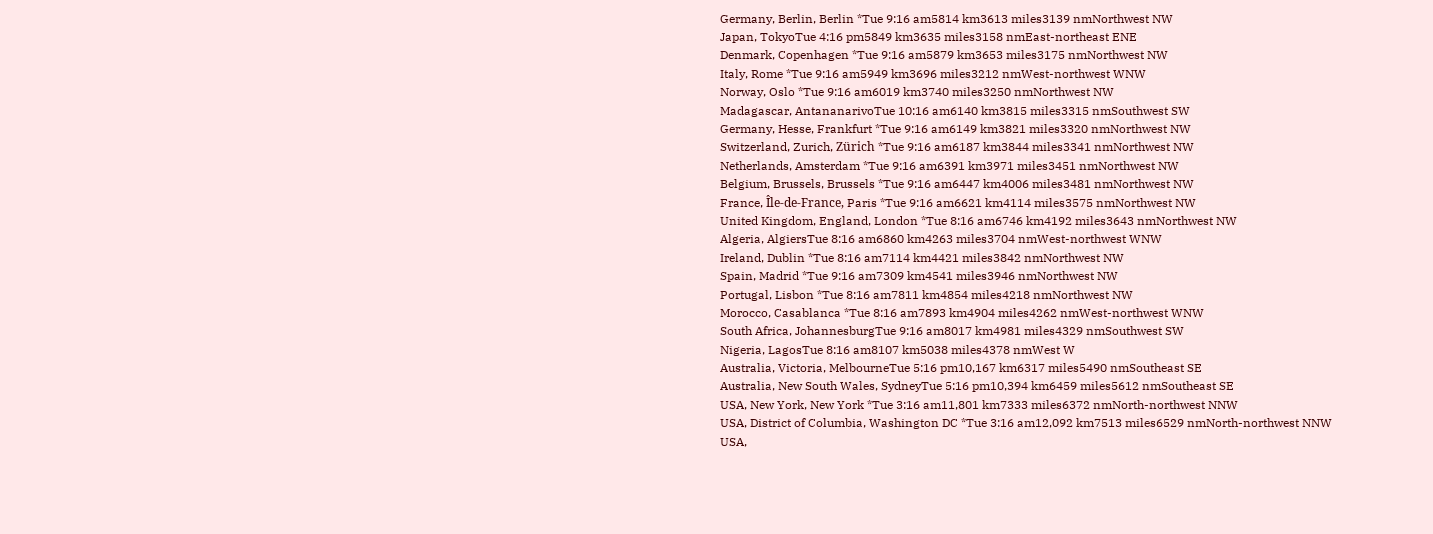Germany, Berlin, Berlin *Tue 9:16 am5814 km3613 miles3139 nmNorthwest NW
Japan, TokyoTue 4:16 pm5849 km3635 miles3158 nmEast-northeast ENE
Denmark, Copenhagen *Tue 9:16 am5879 km3653 miles3175 nmNorthwest NW
Italy, Rome *Tue 9:16 am5949 km3696 miles3212 nmWest-northwest WNW
Norway, Oslo *Tue 9:16 am6019 km3740 miles3250 nmNorthwest NW
Madagascar, AntananarivoTue 10:16 am6140 km3815 miles3315 nmSouthwest SW
Germany, Hesse, Frankfurt *Tue 9:16 am6149 km3821 miles3320 nmNorthwest NW
Switzerland, Zurich, Zürich *Tue 9:16 am6187 km3844 miles3341 nmNorthwest NW
Netherlands, Amsterdam *Tue 9:16 am6391 km3971 miles3451 nmNorthwest NW
Belgium, Brussels, Brussels *Tue 9:16 am6447 km4006 miles3481 nmNorthwest NW
France, Île-de-France, Paris *Tue 9:16 am6621 km4114 miles3575 nmNorthwest NW
United Kingdom, England, London *Tue 8:16 am6746 km4192 miles3643 nmNorthwest NW
Algeria, AlgiersTue 8:16 am6860 km4263 miles3704 nmWest-northwest WNW
Ireland, Dublin *Tue 8:16 am7114 km4421 miles3842 nmNorthwest NW
Spain, Madrid *Tue 9:16 am7309 km4541 miles3946 nmNorthwest NW
Portugal, Lisbon *Tue 8:16 am7811 km4854 miles4218 nmNorthwest NW
Morocco, Casablanca *Tue 8:16 am7893 km4904 miles4262 nmWest-northwest WNW
South Africa, JohannesburgTue 9:16 am8017 km4981 miles4329 nmSouthwest SW
Nigeria, LagosTue 8:16 am8107 km5038 miles4378 nmWest W
Australia, Victoria, MelbourneTue 5:16 pm10,167 km6317 miles5490 nmSoutheast SE
Australia, New South Wales, SydneyTue 5:16 pm10,394 km6459 miles5612 nmSoutheast SE
USA, New York, New York *Tue 3:16 am11,801 km7333 miles6372 nmNorth-northwest NNW
USA, District of Columbia, Washington DC *Tue 3:16 am12,092 km7513 miles6529 nmNorth-northwest NNW
USA,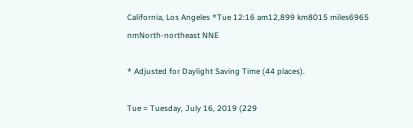California, Los Angeles *Tue 12:16 am12,899 km8015 miles6965 nmNorth-northeast NNE

* Adjusted for Daylight Saving Time (44 places).

Tue = Tuesday, July 16, 2019 (229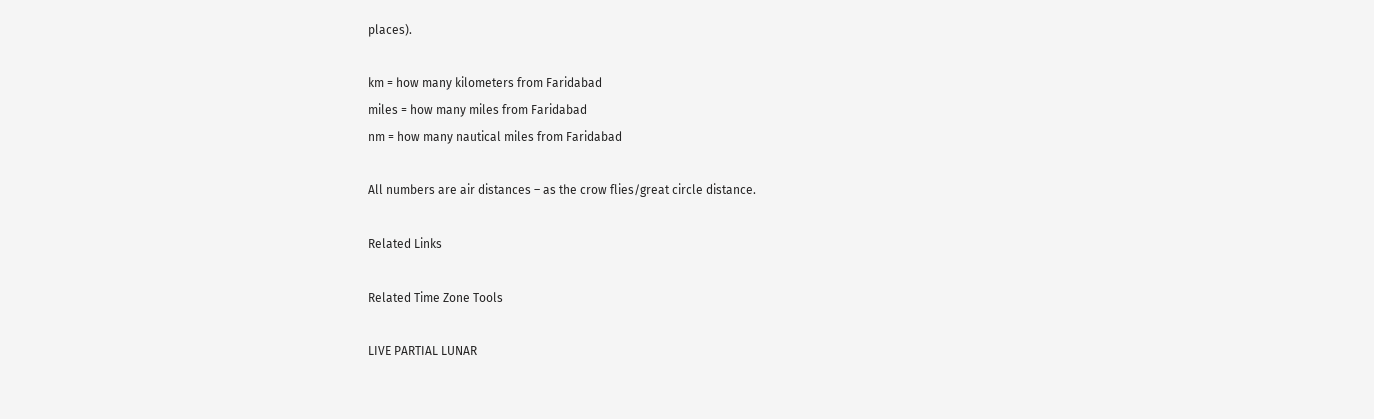places).

km = how many kilometers from Faridabad
miles = how many miles from Faridabad
nm = how many nautical miles from Faridabad

All numbers are air distances – as the crow flies/great circle distance.

Related Links

Related Time Zone Tools

LIVE PARTIAL LUNAR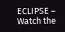ECLIPSE – Watch the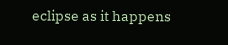eclipse as it happens